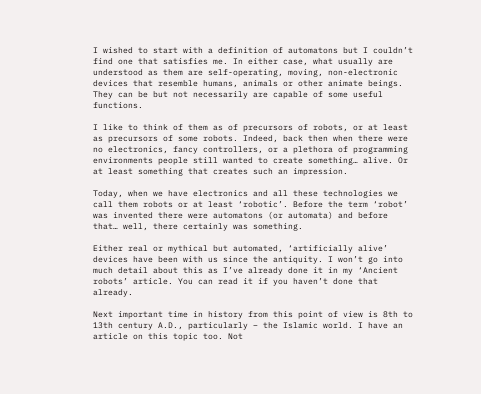I wished to start with a definition of automatons but I couldn’t find one that satisfies me. In either case, what usually are understood as them are self-operating, moving, non-electronic devices that resemble humans, animals or other animate beings. They can be but not necessarily are capable of some useful functions.

I like to think of them as of precursors of robots, or at least as precursors of some robots. Indeed, back then when there were no electronics, fancy controllers, or a plethora of programming environments people still wanted to create something… alive. Or at least something that creates such an impression.

Today, when we have electronics and all these technologies we call them robots or at least ‘robotic’. Before the term ‘robot’ was invented there were automatons (or automata) and before that… well, there certainly was something.

Either real or mythical but automated, ‘artificially alive’ devices have been with us since the antiquity. I won’t go into much detail about this as I’ve already done it in my ‘Ancient robots’ article. You can read it if you haven’t done that already.

Next important time in history from this point of view is 8th to 13th century A.D., particularly – the Islamic world. I have an article on this topic too. Not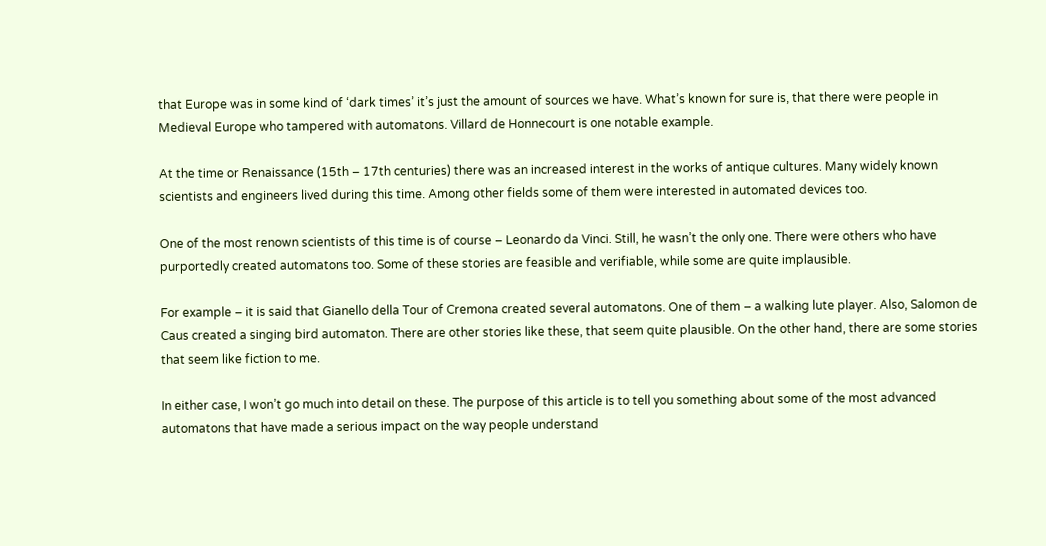that Europe was in some kind of ‘dark times’ it’s just the amount of sources we have. What’s known for sure is, that there were people in Medieval Europe who tampered with automatons. Villard de Honnecourt is one notable example.

At the time or Renaissance (15th – 17th centuries) there was an increased interest in the works of antique cultures. Many widely known scientists and engineers lived during this time. Among other fields some of them were interested in automated devices too.

One of the most renown scientists of this time is of course – Leonardo da Vinci. Still, he wasn’t the only one. There were others who have purportedly created automatons too. Some of these stories are feasible and verifiable, while some are quite implausible.

For example – it is said that Gianello della Tour of Cremona created several automatons. One of them – a walking lute player. Also, Salomon de Caus created a singing bird automaton. There are other stories like these, that seem quite plausible. On the other hand, there are some stories that seem like fiction to me.

In either case, I won’t go much into detail on these. The purpose of this article is to tell you something about some of the most advanced automatons that have made a serious impact on the way people understand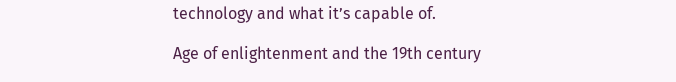technology and what it’s capable of.

Age of enlightenment and the 19th century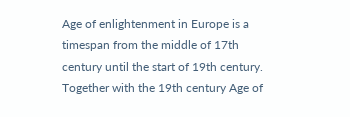Age of enlightenment in Europe is a timespan from the middle of 17th century until the start of 19th century. Together with the 19th century Age of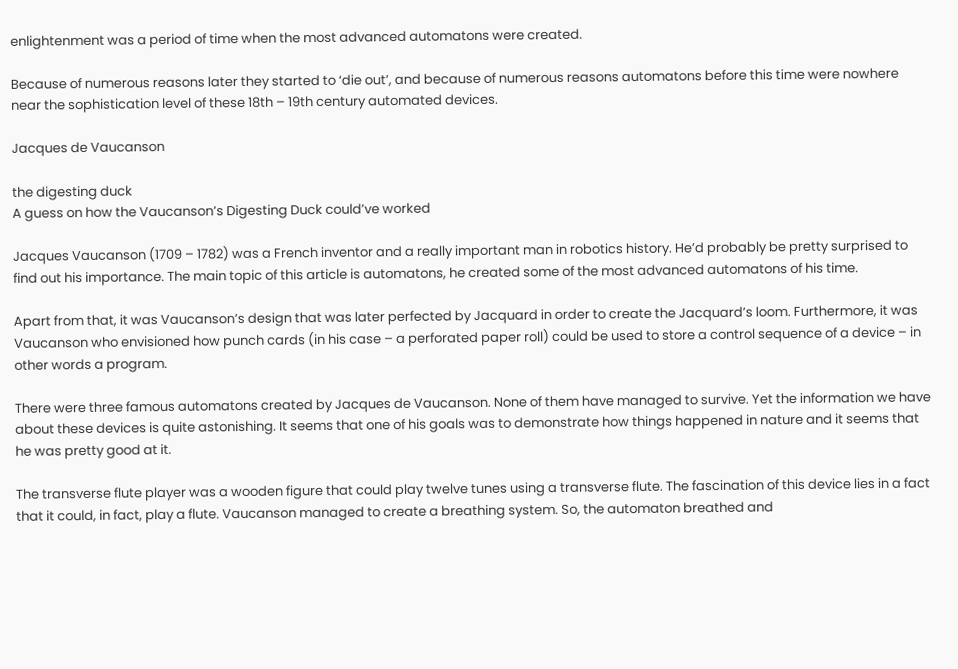enlightenment was a period of time when the most advanced automatons were created.

Because of numerous reasons later they started to ‘die out’, and because of numerous reasons automatons before this time were nowhere near the sophistication level of these 18th – 19th century automated devices.

Jacques de Vaucanson

the digesting duck
A guess on how the Vaucanson’s Digesting Duck could’ve worked

Jacques Vaucanson (1709 – 1782) was a French inventor and a really important man in robotics history. He’d probably be pretty surprised to find out his importance. The main topic of this article is automatons, he created some of the most advanced automatons of his time.

Apart from that, it was Vaucanson’s design that was later perfected by Jacquard in order to create the Jacquard’s loom. Furthermore, it was Vaucanson who envisioned how punch cards (in his case – a perforated paper roll) could be used to store a control sequence of a device – in other words a program.

There were three famous automatons created by Jacques de Vaucanson. None of them have managed to survive. Yet the information we have about these devices is quite astonishing. It seems that one of his goals was to demonstrate how things happened in nature and it seems that he was pretty good at it.

The transverse flute player was a wooden figure that could play twelve tunes using a transverse flute. The fascination of this device lies in a fact that it could, in fact, play a flute. Vaucanson managed to create a breathing system. So, the automaton breathed and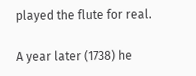played the flute for real.

A year later (1738) he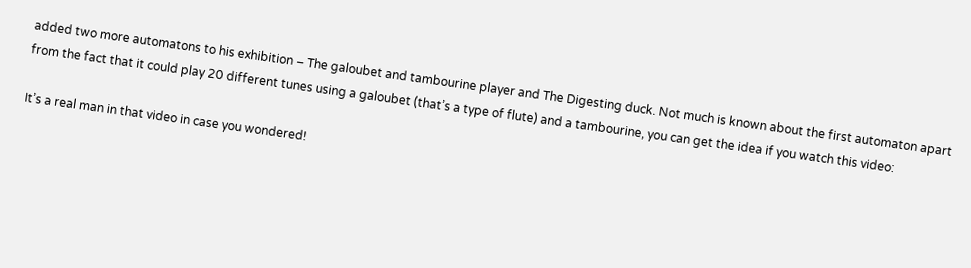added two more automatons to his exhibition – The galoubet and tambourine player and The Digesting duck. Not much is known about the first automaton apart from the fact that it could play 20 different tunes using a galoubet (that’s a type of flute) and a tambourine, you can get the idea if you watch this video:

It’s a real man in that video in case you wondered!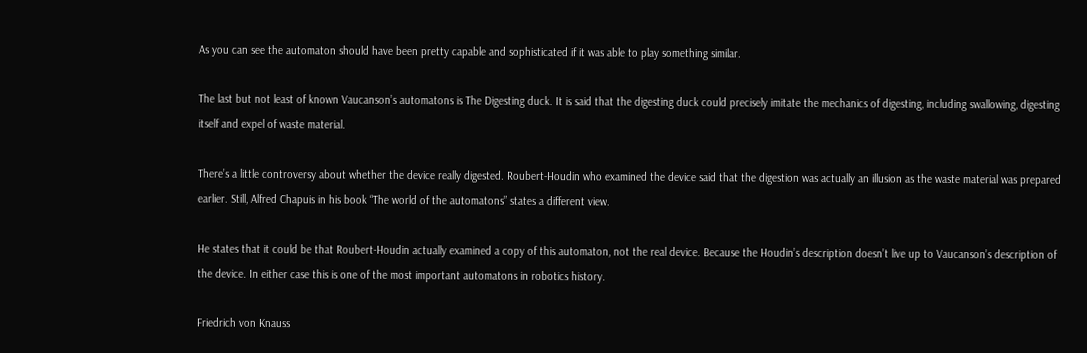As you can see the automaton should have been pretty capable and sophisticated if it was able to play something similar.

The last but not least of known Vaucanson’s automatons is The Digesting duck. It is said that the digesting duck could precisely imitate the mechanics of digesting, including swallowing, digesting itself and expel of waste material.

There’s a little controversy about whether the device really digested. Roubert-Houdin who examined the device said that the digestion was actually an illusion as the waste material was prepared earlier. Still, Alfred Chapuis in his book “The world of the automatons” states a different view.

He states that it could be that Roubert-Houdin actually examined a copy of this automaton, not the real device. Because the Houdin’s description doesn’t live up to Vaucanson’s description of the device. In either case this is one of the most important automatons in robotics history.

Friedrich von Knauss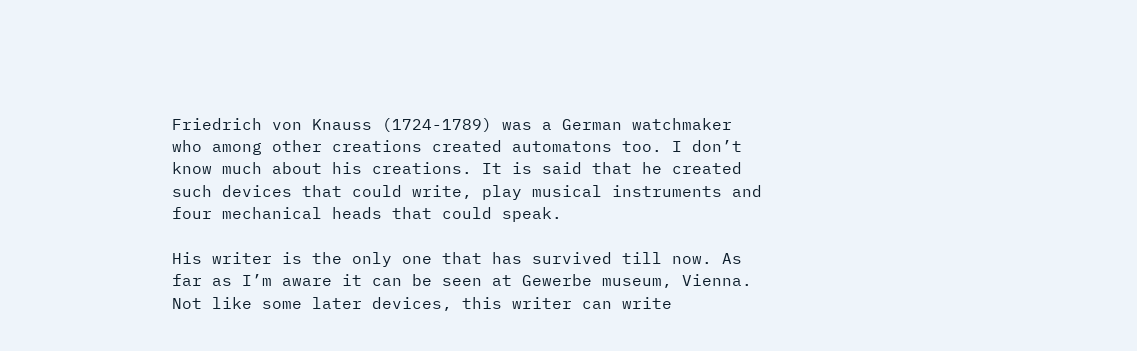Friedrich von Knauss (1724-1789) was a German watchmaker who among other creations created automatons too. I don’t know much about his creations. It is said that he created such devices that could write, play musical instruments and four mechanical heads that could speak.

His writer is the only one that has survived till now. As far as I’m aware it can be seen at Gewerbe museum, Vienna. Not like some later devices, this writer can write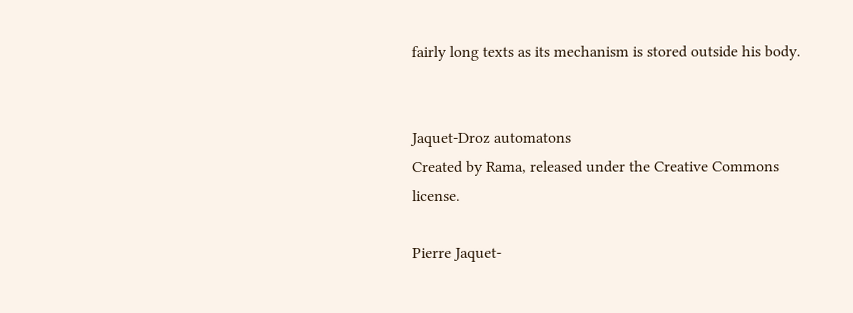fairly long texts as its mechanism is stored outside his body.


Jaquet-Droz automatons
Created by Rama, released under the Creative Commons license.

Pierre Jaquet-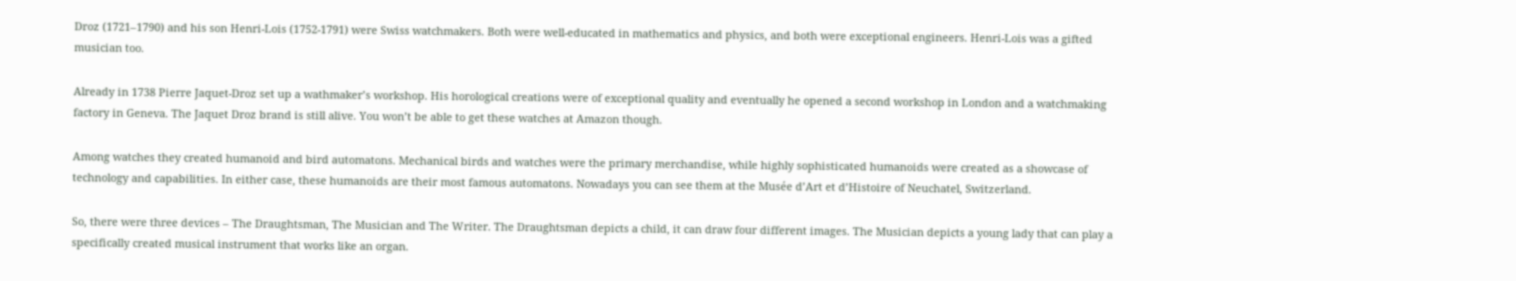Droz (1721–1790) and his son Henri-Lois (1752-1791) were Swiss watchmakers. Both were well-educated in mathematics and physics, and both were exceptional engineers. Henri-Lois was a gifted musician too.

Already in 1738 Pierre Jaquet-Droz set up a wathmaker’s workshop. His horological creations were of exceptional quality and eventually he opened a second workshop in London and a watchmaking factory in Geneva. The Jaquet Droz brand is still alive. You won’t be able to get these watches at Amazon though.

Among watches they created humanoid and bird automatons. Mechanical birds and watches were the primary merchandise, while highly sophisticated humanoids were created as a showcase of technology and capabilities. In either case, these humanoids are their most famous automatons. Nowadays you can see them at the Musée d’Art et d’Histoire of Neuchatel, Switzerland.

So, there were three devices – The Draughtsman, The Musician and The Writer. The Draughtsman depicts a child, it can draw four different images. The Musician depicts a young lady that can play a specifically created musical instrument that works like an organ.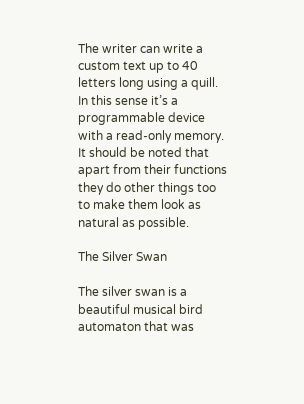The writer can write a custom text up to 40 letters long using a quill. In this sense it’s a programmable device with a read-only memory. It should be noted that apart from their functions they do other things too to make them look as natural as possible.

The Silver Swan

The silver swan is a beautiful musical bird automaton that was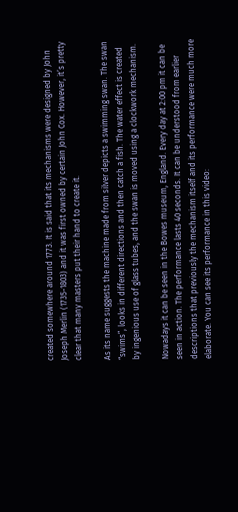created somewhere around 1773. It is said that its mechanisms were designed by John Joseph Merlin (1735-1803) and it was first owned by certain John Cox. However, it’s pretty clear that many masters put their hand to create it.

As its name suggests the machine made from silver depicts a swimming swan. The swan “swims”, looks in different directions and then catch a fish. The water effect is created by ingenious use of glass tubes, and the swan is moved using a clockwork mechanism.

Nowadays it can be seen in the Bowes museum, England. Every day at 2:00 pm it can be seen in action. The performance lasts 40 seconds. It can be understood from earlier descriptions that previously the mechanism itself and its performance were much more elaborate. You can see its performance in this video: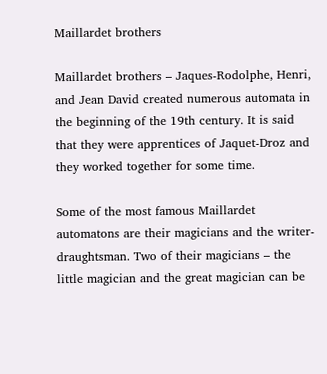Maillardet brothers

Maillardet brothers – Jaques-Rodolphe, Henri, and Jean David created numerous automata in the beginning of the 19th century. It is said that they were apprentices of Jaquet-Droz and they worked together for some time.

Some of the most famous Maillardet automatons are their magicians and the writer-draughtsman. Two of their magicians – the little magician and the great magician can be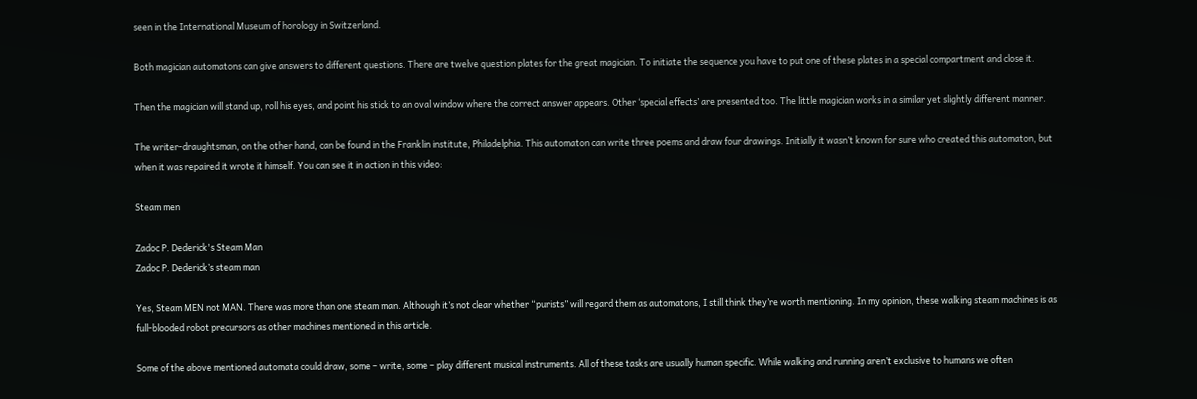seen in the International Museum of horology in Switzerland.

Both magician automatons can give answers to different questions. There are twelve question plates for the great magician. To initiate the sequence you have to put one of these plates in a special compartment and close it.

Then the magician will stand up, roll his eyes, and point his stick to an oval window where the correct answer appears. Other ‘special effects’ are presented too. The little magician works in a similar yet slightly different manner.

The writer-draughtsman, on the other hand, can be found in the Franklin institute, Philadelphia. This automaton can write three poems and draw four drawings. Initially it wasn’t known for sure who created this automaton, but when it was repaired it wrote it himself. You can see it in action in this video:

Steam men

Zadoc P. Dederick's Steam Man
Zadoc P. Dederick’s steam man

Yes, Steam MEN not MAN. There was more than one steam man. Although it’s not clear whether “purists” will regard them as automatons, I still think they’re worth mentioning. In my opinion, these walking steam machines is as full-blooded robot precursors as other machines mentioned in this article.

Some of the above mentioned automata could draw, some – write, some – play different musical instruments. All of these tasks are usually human specific. While walking and running aren’t exclusive to humans we often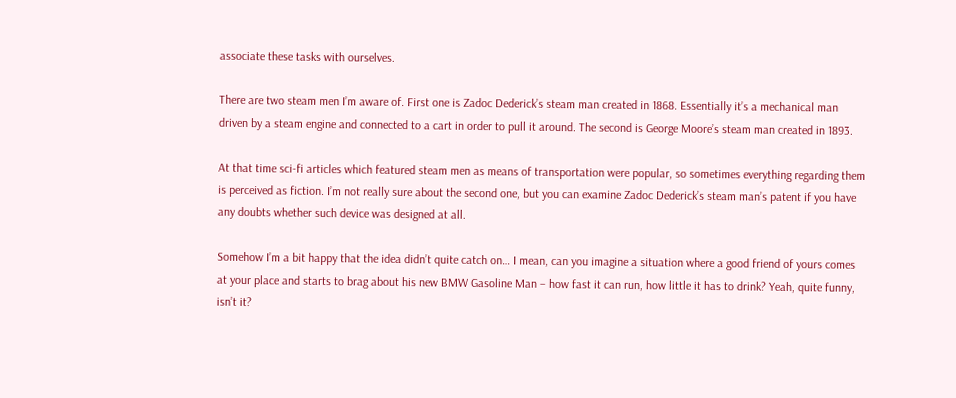associate these tasks with ourselves.

There are two steam men I’m aware of. First one is Zadoc Dederick’s steam man created in 1868. Essentially it’s a mechanical man driven by a steam engine and connected to a cart in order to pull it around. The second is George Moore’s steam man created in 1893.

At that time sci-fi articles which featured steam men as means of transportation were popular, so sometimes everything regarding them is perceived as fiction. I’m not really sure about the second one, but you can examine Zadoc Dederick’s steam man’s patent if you have any doubts whether such device was designed at all.

Somehow I’m a bit happy that the idea didn’t quite catch on… I mean, can you imagine a situation where a good friend of yours comes at your place and starts to brag about his new BMW Gasoline Man – how fast it can run, how little it has to drink? Yeah, quite funny, isn’t it?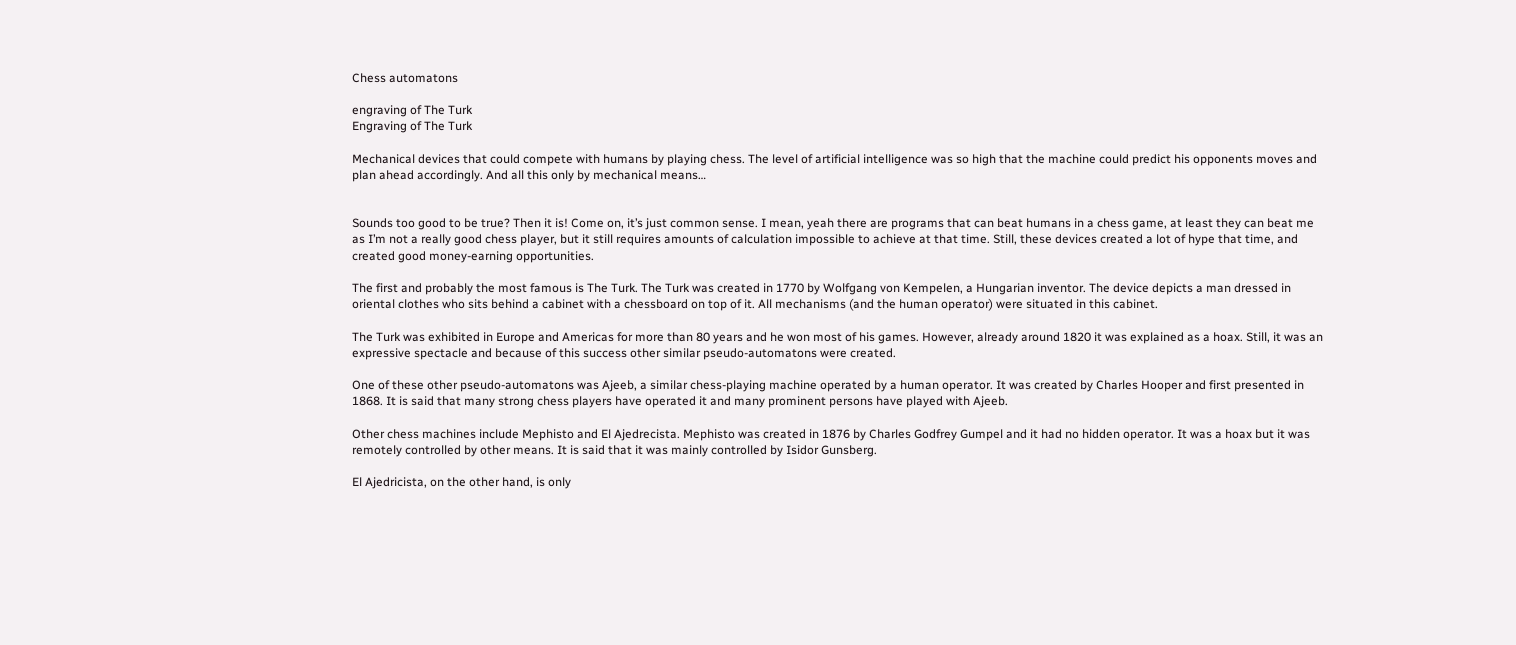Chess automatons

engraving of The Turk
Engraving of The Turk

Mechanical devices that could compete with humans by playing chess. The level of artificial intelligence was so high that the machine could predict his opponents moves and plan ahead accordingly. And all this only by mechanical means…


Sounds too good to be true? Then it is! Come on, it’s just common sense. I mean, yeah there are programs that can beat humans in a chess game, at least they can beat me as I’m not a really good chess player, but it still requires amounts of calculation impossible to achieve at that time. Still, these devices created a lot of hype that time, and created good money-earning opportunities.

The first and probably the most famous is The Turk. The Turk was created in 1770 by Wolfgang von Kempelen, a Hungarian inventor. The device depicts a man dressed in oriental clothes who sits behind a cabinet with a chessboard on top of it. All mechanisms (and the human operator) were situated in this cabinet.

The Turk was exhibited in Europe and Americas for more than 80 years and he won most of his games. However, already around 1820 it was explained as a hoax. Still, it was an expressive spectacle and because of this success other similar pseudo-automatons were created.

One of these other pseudo-automatons was Ajeeb, a similar chess-playing machine operated by a human operator. It was created by Charles Hooper and first presented in 1868. It is said that many strong chess players have operated it and many prominent persons have played with Ajeeb.

Other chess machines include Mephisto and El Ajedrecista. Mephisto was created in 1876 by Charles Godfrey Gumpel and it had no hidden operator. It was a hoax but it was remotely controlled by other means. It is said that it was mainly controlled by Isidor Gunsberg.

El Ajedricista, on the other hand, is only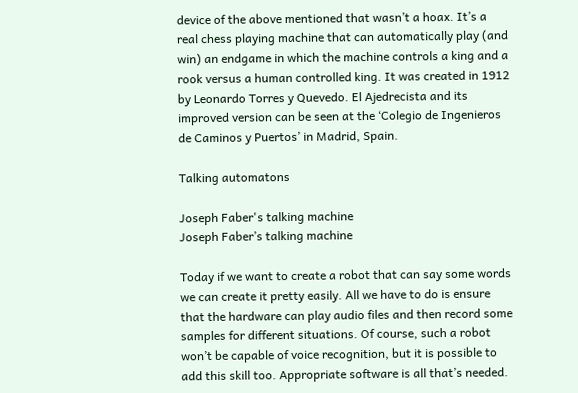device of the above mentioned that wasn’t a hoax. It’s a real chess playing machine that can automatically play (and win) an endgame in which the machine controls a king and a rook versus a human controlled king. It was created in 1912 by Leonardo Torres y Quevedo. El Ajedrecista and its improved version can be seen at the ‘Colegio de Ingenieros de Caminos y Puertos’ in Madrid, Spain.

Talking automatons

Joseph Faber's talking machine
Joseph Faber’s talking machine

Today if we want to create a robot that can say some words we can create it pretty easily. All we have to do is ensure that the hardware can play audio files and then record some samples for different situations. Of course, such a robot won’t be capable of voice recognition, but it is possible to add this skill too. Appropriate software is all that’s needed.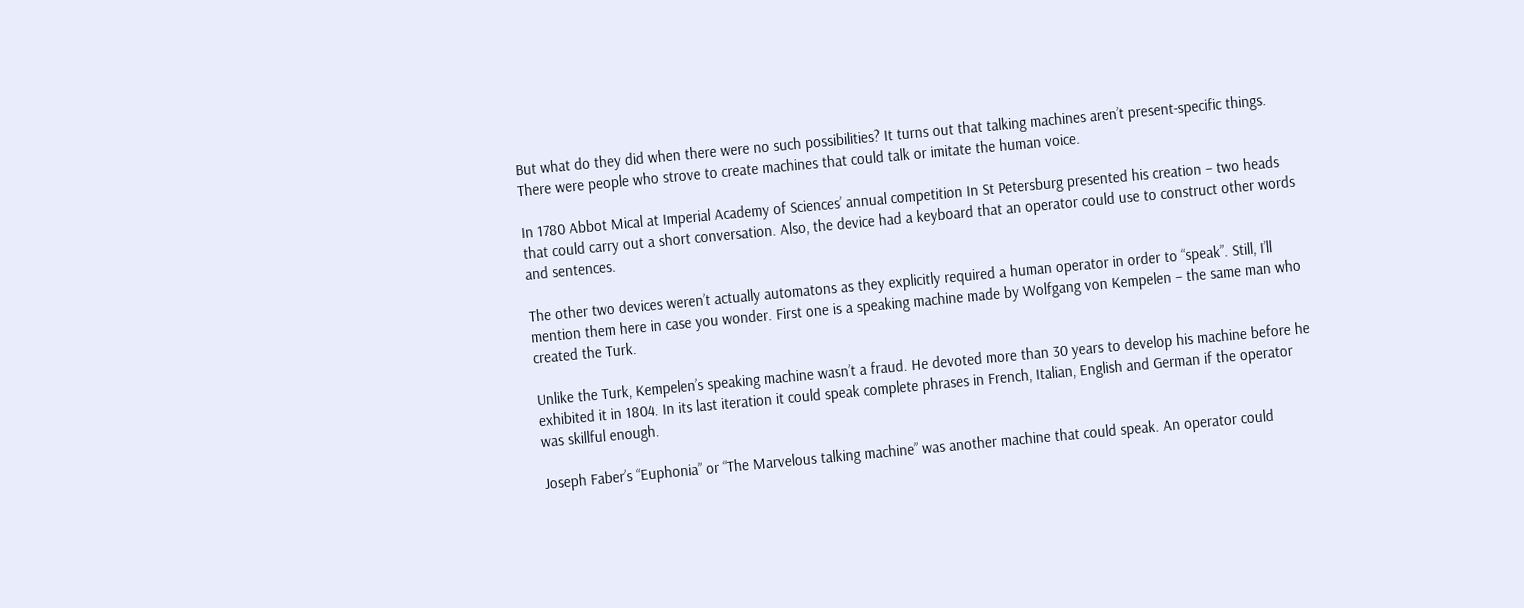But what do they did when there were no such possibilities? It turns out that talking machines aren’t present-specific things. There were people who strove to create machines that could talk or imitate the human voice.

In 1780 Abbot Mical at Imperial Academy of Sciences’ annual competition In St Petersburg presented his creation – two heads that could carry out a short conversation. Also, the device had a keyboard that an operator could use to construct other words and sentences.

The other two devices weren’t actually automatons as they explicitly required a human operator in order to “speak”. Still, I’ll mention them here in case you wonder. First one is a speaking machine made by Wolfgang von Kempelen – the same man who created the Turk.

Unlike the Turk, Kempelen’s speaking machine wasn’t a fraud. He devoted more than 30 years to develop his machine before he exhibited it in 1804. In its last iteration it could speak complete phrases in French, Italian, English and German if the operator was skillful enough.

Joseph Faber’s “Euphonia” or “The Marvelous talking machine” was another machine that could speak. An operator could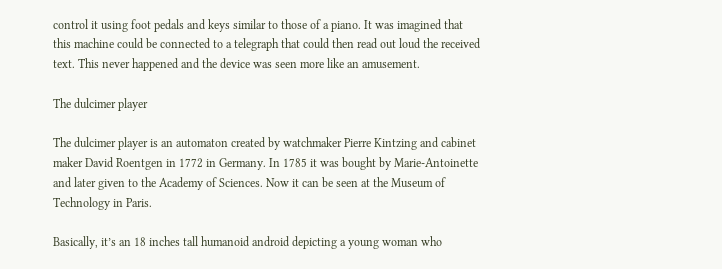control it using foot pedals and keys similar to those of a piano. It was imagined that this machine could be connected to a telegraph that could then read out loud the received text. This never happened and the device was seen more like an amusement.

The dulcimer player

The dulcimer player is an automaton created by watchmaker Pierre Kintzing and cabinet maker David Roentgen in 1772 in Germany. In 1785 it was bought by Marie-Antoinette and later given to the Academy of Sciences. Now it can be seen at the Museum of Technology in Paris.

Basically, it’s an 18 inches tall humanoid android depicting a young woman who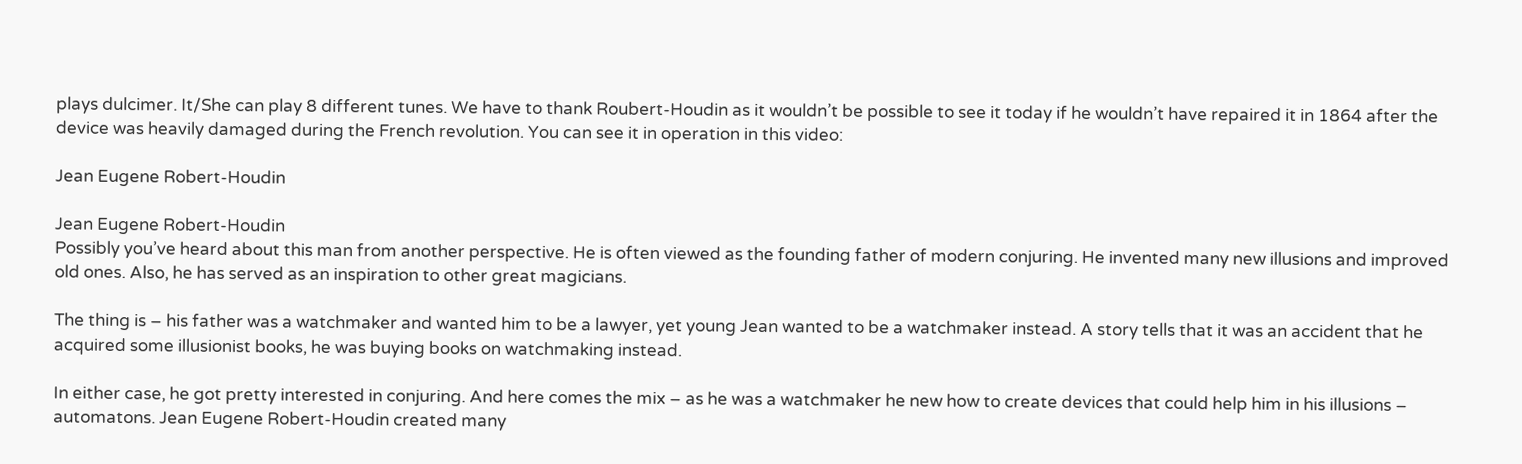plays dulcimer. It/She can play 8 different tunes. We have to thank Roubert-Houdin as it wouldn’t be possible to see it today if he wouldn’t have repaired it in 1864 after the device was heavily damaged during the French revolution. You can see it in operation in this video:

Jean Eugene Robert-Houdin

Jean Eugene Robert-Houdin
Possibly you’ve heard about this man from another perspective. He is often viewed as the founding father of modern conjuring. He invented many new illusions and improved old ones. Also, he has served as an inspiration to other great magicians.

The thing is – his father was a watchmaker and wanted him to be a lawyer, yet young Jean wanted to be a watchmaker instead. A story tells that it was an accident that he acquired some illusionist books, he was buying books on watchmaking instead.

In either case, he got pretty interested in conjuring. And here comes the mix – as he was a watchmaker he new how to create devices that could help him in his illusions – automatons. Jean Eugene Robert-Houdin created many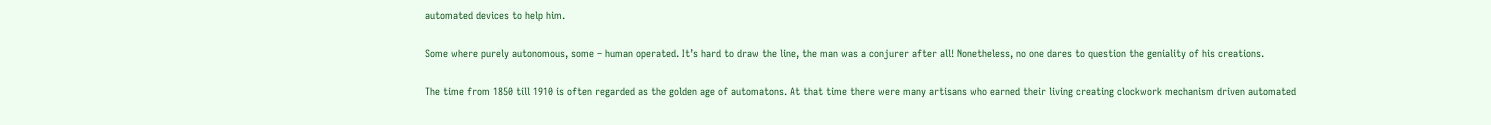automated devices to help him.

Some where purely autonomous, some – human operated. It’s hard to draw the line, the man was a conjurer after all! Nonetheless, no one dares to question the geniality of his creations.

The time from 1850 till 1910 is often regarded as the golden age of automatons. At that time there were many artisans who earned their living creating clockwork mechanism driven automated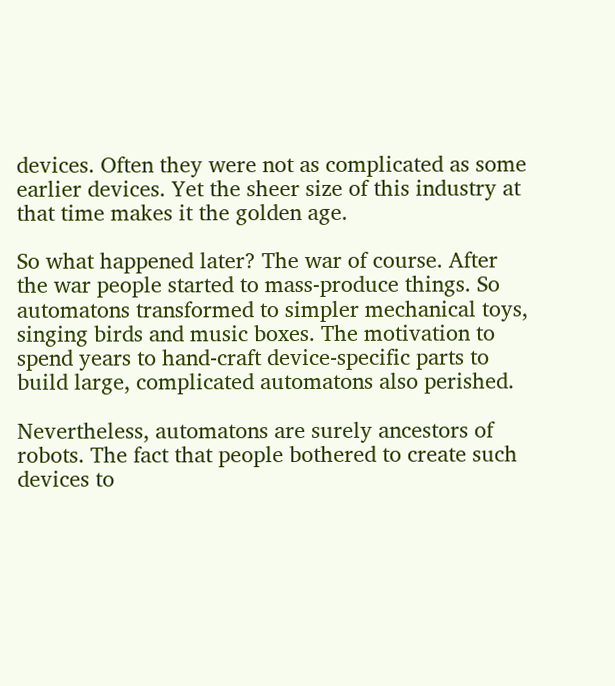devices. Often they were not as complicated as some earlier devices. Yet the sheer size of this industry at that time makes it the golden age.

So what happened later? The war of course. After the war people started to mass-produce things. So automatons transformed to simpler mechanical toys, singing birds and music boxes. The motivation to spend years to hand-craft device-specific parts to build large, complicated automatons also perished.

Nevertheless, automatons are surely ancestors of robots. The fact that people bothered to create such devices to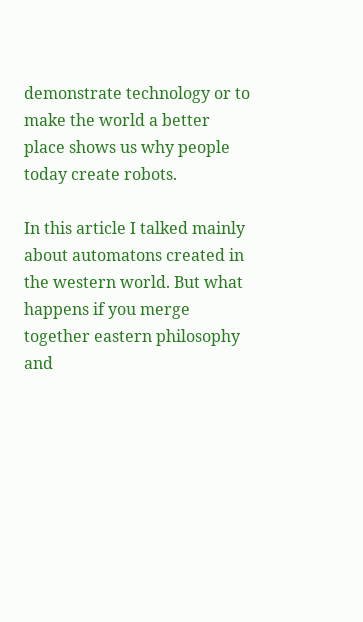demonstrate technology or to make the world a better place shows us why people today create robots.

In this article I talked mainly about automatons created in the western world. But what happens if you merge together eastern philosophy and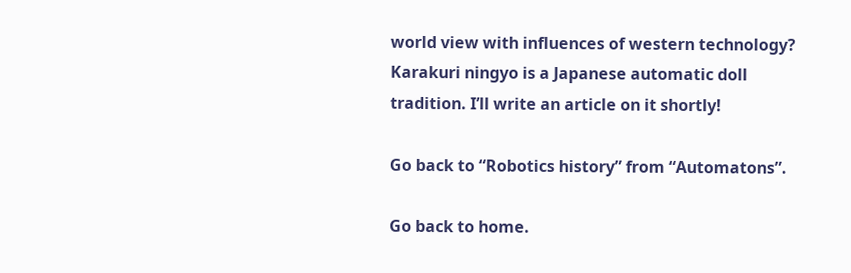world view with influences of western technology? Karakuri ningyo is a Japanese automatic doll tradition. I’ll write an article on it shortly!

Go back to “Robotics history” from “Automatons”.

Go back to home.